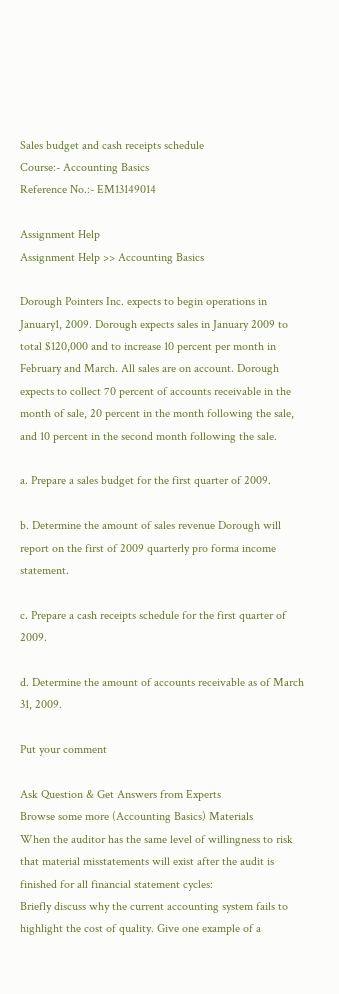Sales budget and cash receipts schedule
Course:- Accounting Basics
Reference No.:- EM13149014

Assignment Help
Assignment Help >> Accounting Basics

Dorough Pointers Inc. expects to begin operations in January1, 2009. Dorough expects sales in January 2009 to total $120,000 and to increase 10 percent per month in February and March. All sales are on account. Dorough expects to collect 70 percent of accounts receivable in the month of sale, 20 percent in the month following the sale, and 10 percent in the second month following the sale.

a. Prepare a sales budget for the first quarter of 2009.

b. Determine the amount of sales revenue Dorough will report on the first of 2009 quarterly pro forma income statement.

c. Prepare a cash receipts schedule for the first quarter of 2009.

d. Determine the amount of accounts receivable as of March 31, 2009.

Put your comment

Ask Question & Get Answers from Experts
Browse some more (Accounting Basics) Materials
When the auditor has the same level of willingness to risk that material misstatements will exist after the audit is finished for all financial statement cycles:
Briefly discuss why the current accounting system fails to highlight the cost of quality. Give one example of a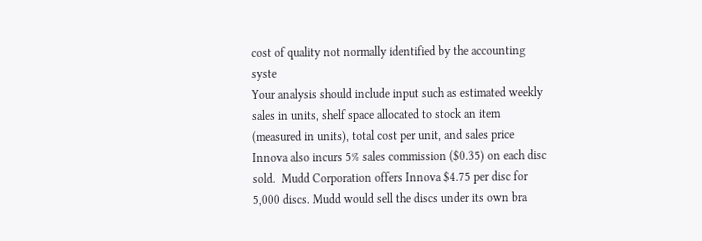cost of quality not normally identified by the accounting syste
Your analysis should include input such as estimated weekly sales in units, shelf space allocated to stock an item (measured in units), total cost per unit, and sales price
Innova also incurs 5% sales commission ($0.35) on each disc sold.  Mudd Corporation offers Innova $4.75 per disc for 5,000 discs. Mudd would sell the discs under its own bra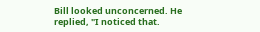Bill looked unconcerned. He replied, "I noticed that.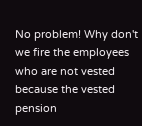No problem! Why don't we fire the employees who are not vested because the vested pension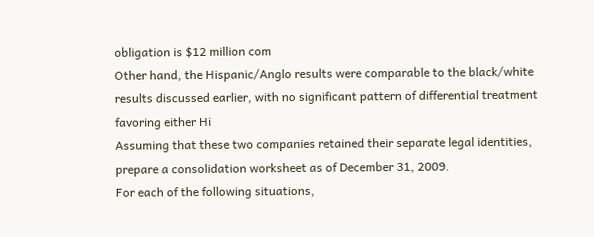obligation is $12 million com
Other hand, the Hispanic/Anglo results were comparable to the black/white results discussed earlier, with no significant pattern of differential treatment favoring either Hi
Assuming that these two companies retained their separate legal identities, prepare a consolidation worksheet as of December 31, 2009.
For each of the following situations,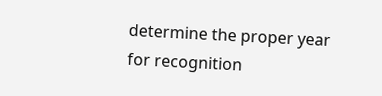determine the proper year for recognition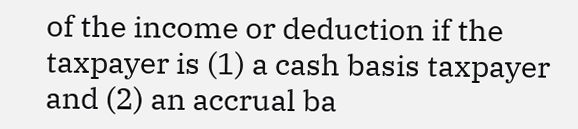of the income or deduction if the taxpayer is (1) a cash basis taxpayer and (2) an accrual ba